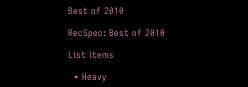Best of 2010

RecSpec: Best of 2010

List items

  • Heavy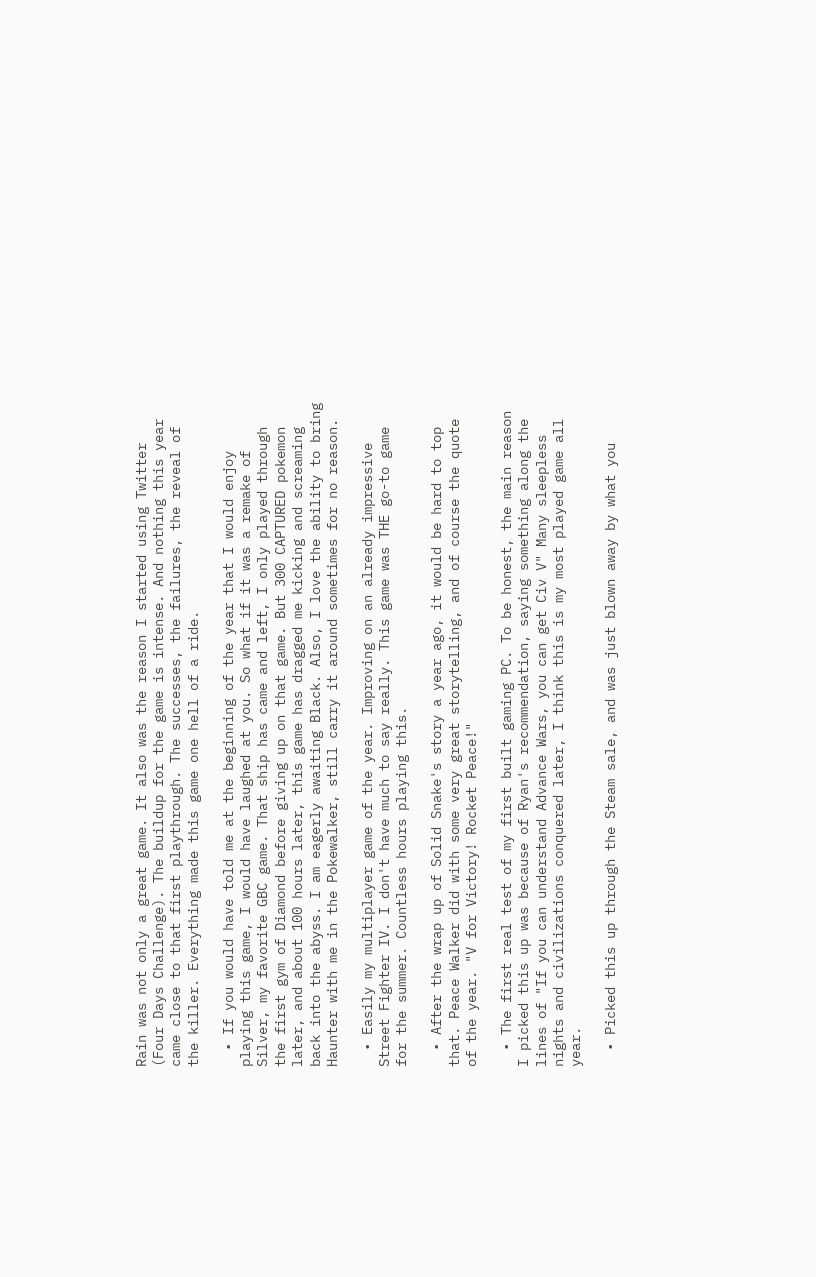Rain was not only a great game. It also was the reason I started using Twitter (Four Days Challenge). The buildup for the game is intense. And nothing this year came close to that first playthrough. The successes, the failures, the reveal of the killer. Everything made this game one hell of a ride.

  • If you would have told me at the beginning of the year that I would enjoy playing this game, I would have laughed at you. So what if it was a remake of Silver, my favorite GBC game. That ship has came and left, I only played through the first gym of Diamond before giving up on that game. But 300 CAPTURED pokemon later, and about 100 hours later, this game has dragged me kicking and screaming back into the abyss. I am eagerly awaiting Black. Also, I love the ability to bring Haunter with me in the Pokewalker, still carry it around sometimes for no reason.

  • Easily my multiplayer game of the year. Improving on an already impressive Street Fighter IV. I don't have much to say really. This game was THE go-to game for the summer. Countless hours playing this.

  • After the wrap up of Solid Snake's story a year ago, it would be hard to top that. Peace Walker did with some very great storytelling, and of course the quote of the year. "V for Victory! Rocket Peace!"

  • The first real test of my first built gaming PC. To be honest, the main reason I picked this up was because of Ryan's recommendation, saying something along the lines of "If you can understand Advance Wars, you can get Civ V" Many sleepless nights and civilizations conquered later, I think this is my most played game all year.

  • Picked this up through the Steam sale, and was just blown away by what you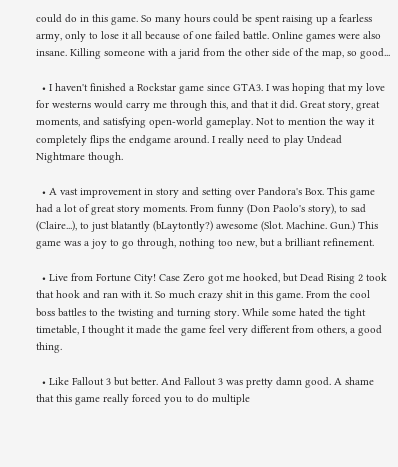could do in this game. So many hours could be spent raising up a fearless army, only to lose it all because of one failed battle. Online games were also insane. Killing someone with a jarid from the other side of the map, so good...

  • I haven't finished a Rockstar game since GTA3. I was hoping that my love for westerns would carry me through this, and that it did. Great story, great moments, and satisfying open-world gameplay. Not to mention the way it completely flips the endgame around. I really need to play Undead Nightmare though.

  • A vast improvement in story and setting over Pandora's Box. This game had a lot of great story moments. From funny (Don Paolo's story), to sad (Claire...), to just blatantly (bLaytontly?) awesome (Slot. Machine. Gun.) This game was a joy to go through, nothing too new, but a brilliant refinement.

  • Live from Fortune City! Case Zero got me hooked, but Dead Rising 2 took that hook and ran with it. So much crazy shit in this game. From the cool boss battles to the twisting and turning story. While some hated the tight timetable, I thought it made the game feel very different from others, a good thing.

  • Like Fallout 3 but better. And Fallout 3 was pretty damn good. A shame that this game really forced you to do multiple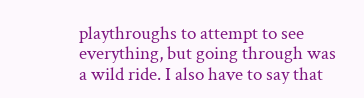playthroughs to attempt to see everything, but going through was a wild ride. I also have to say that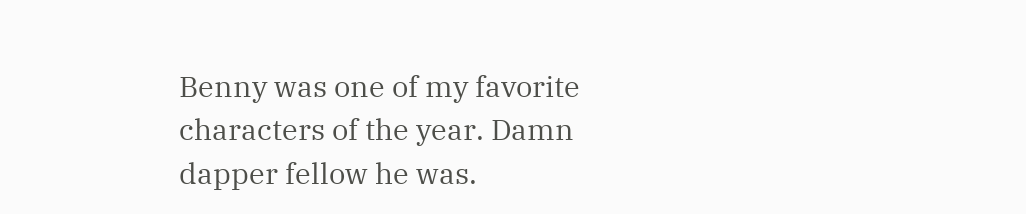Benny was one of my favorite characters of the year. Damn dapper fellow he was.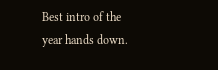Best intro of the year hands down.